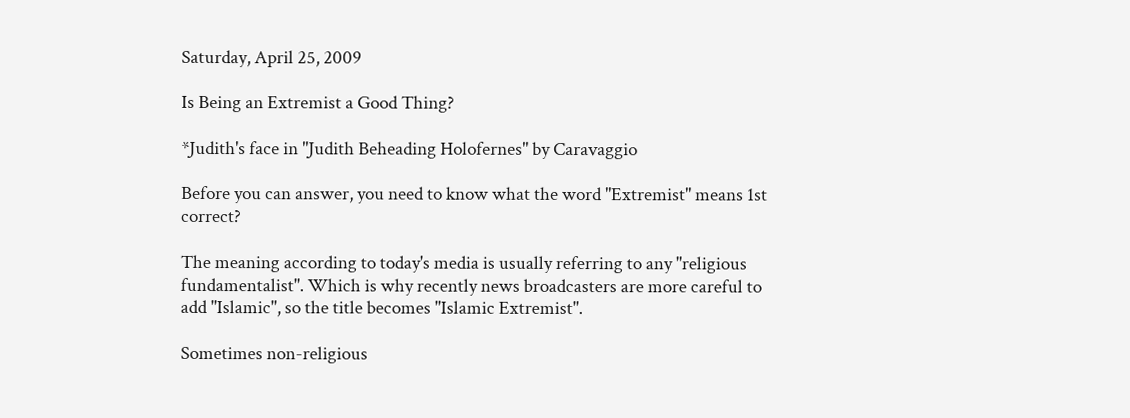Saturday, April 25, 2009

Is Being an Extremist a Good Thing?

*Judith's face in "Judith Beheading Holofernes" by Caravaggio

Before you can answer, you need to know what the word "Extremist" means 1st correct?

The meaning according to today's media is usually referring to any "religious fundamentalist". Which is why recently news broadcasters are more careful to add "Islamic", so the title becomes "Islamic Extremist".

Sometimes non-religious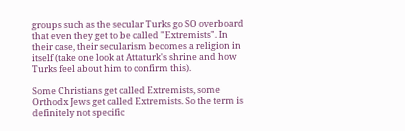groups such as the secular Turks go SO overboard that even they get to be called "Extremists". In their case, their secularism becomes a religion in itself (take one look at Attaturk's shrine and how Turks feel about him to confirm this).

Some Christians get called Extremists, some Orthodx Jews get called Extremists. So the term is definitely not specific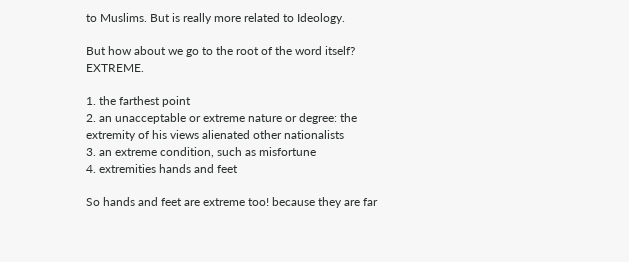to Muslims. But is really more related to Ideology.

But how about we go to the root of the word itself? EXTREME.

1. the farthest point
2. an unacceptable or extreme nature or degree: the extremity of his views alienated other nationalists
3. an extreme condition, such as misfortune
4. extremities hands and feet

So hands and feet are extreme too! because they are far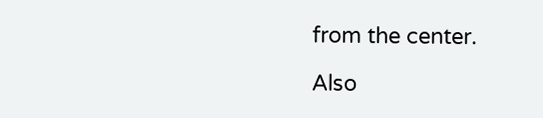from the center.

Also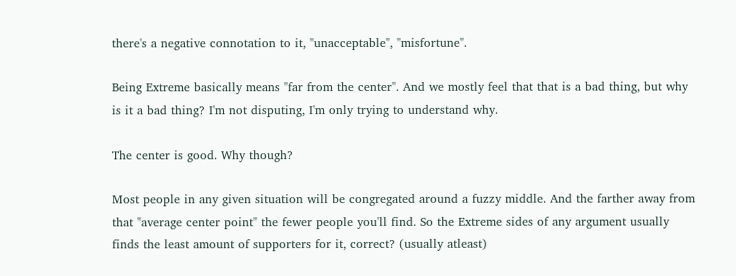there's a negative connotation to it, "unacceptable", "misfortune".

Being Extreme basically means "far from the center". And we mostly feel that that is a bad thing, but why is it a bad thing? I'm not disputing, I'm only trying to understand why.

The center is good. Why though?

Most people in any given situation will be congregated around a fuzzy middle. And the farther away from that "average center point" the fewer people you'll find. So the Extreme sides of any argument usually finds the least amount of supporters for it, correct? (usually atleast)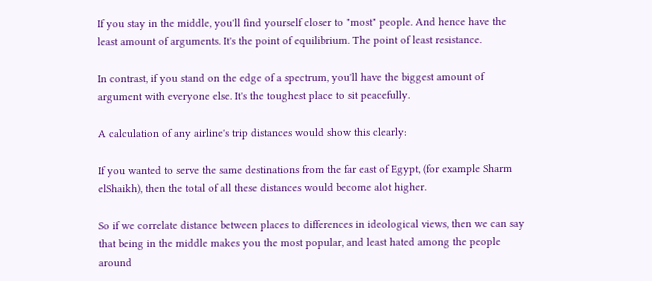If you stay in the middle, you'll find yourself closer to "most" people. And hence have the least amount of arguments. It's the point of equilibrium. The point of least resistance.

In contrast, if you stand on the edge of a spectrum, you'll have the biggest amount of argument with everyone else. It's the toughest place to sit peacefully.

A calculation of any airline's trip distances would show this clearly:

If you wanted to serve the same destinations from the far east of Egypt, (for example Sharm elShaikh), then the total of all these distances would become alot higher.

So if we correlate distance between places to differences in ideological views, then we can say that being in the middle makes you the most popular, and least hated among the people around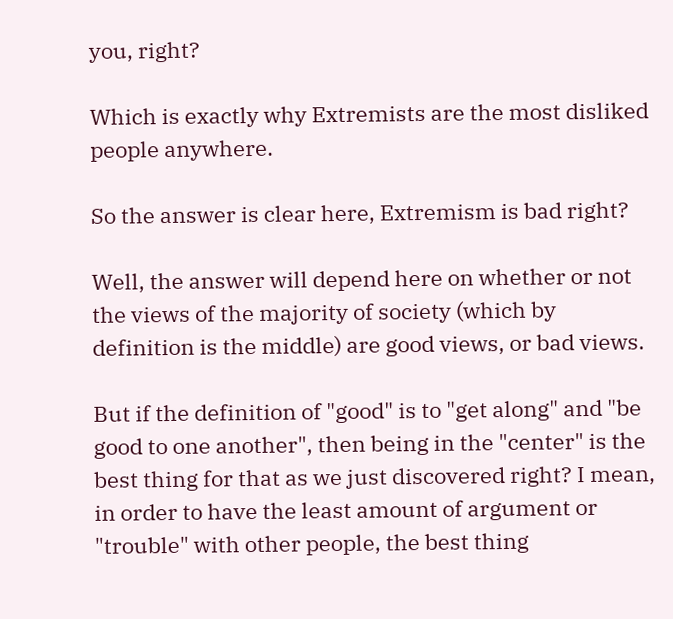you, right?

Which is exactly why Extremists are the most disliked people anywhere.

So the answer is clear here, Extremism is bad right?

Well, the answer will depend here on whether or not the views of the majority of society (which by definition is the middle) are good views, or bad views.

But if the definition of "good" is to "get along" and "be good to one another", then being in the "center" is the best thing for that as we just discovered right? I mean, in order to have the least amount of argument or "trouble" with other people, the best thing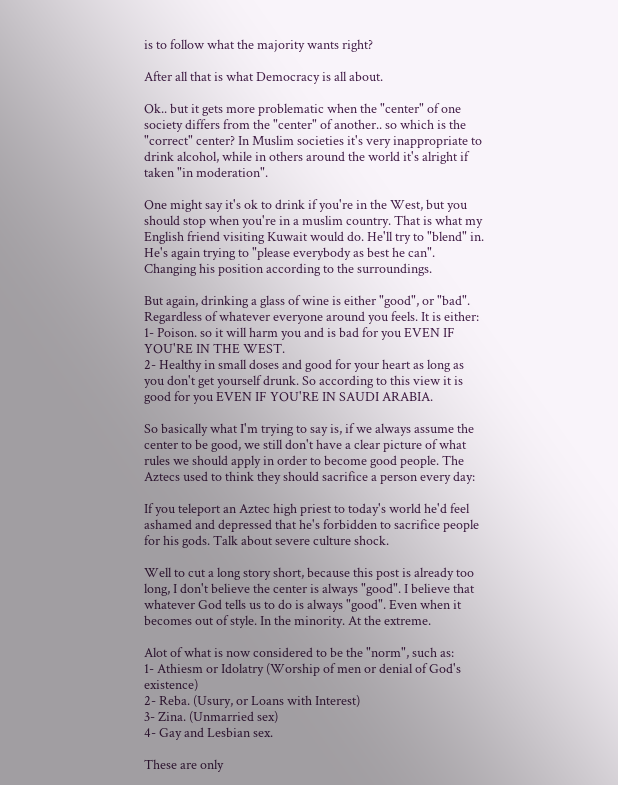is to follow what the majority wants right?

After all that is what Democracy is all about.

Ok.. but it gets more problematic when the "center" of one society differs from the "center" of another.. so which is the "correct" center? In Muslim societies it's very inappropriate to drink alcohol, while in others around the world it's alright if taken "in moderation".

One might say it's ok to drink if you're in the West, but you should stop when you're in a muslim country. That is what my English friend visiting Kuwait would do. He'll try to "blend" in. He's again trying to "please everybody as best he can". Changing his position according to the surroundings.

But again, drinking a glass of wine is either "good", or "bad". Regardless of whatever everyone around you feels. It is either:
1- Poison. so it will harm you and is bad for you EVEN IF YOU'RE IN THE WEST.
2- Healthy in small doses and good for your heart as long as you don't get yourself drunk. So according to this view it is good for you EVEN IF YOU'RE IN SAUDI ARABIA.

So basically what I'm trying to say is, if we always assume the center to be good, we still don't have a clear picture of what rules we should apply in order to become good people. The Aztecs used to think they should sacrifice a person every day:

If you teleport an Aztec high priest to today's world he'd feel ashamed and depressed that he's forbidden to sacrifice people for his gods. Talk about severe culture shock.

Well to cut a long story short, because this post is already too long, I don't believe the center is always "good". I believe that whatever God tells us to do is always "good". Even when it becomes out of style. In the minority. At the extreme.

Alot of what is now considered to be the "norm", such as:
1- Athiesm or Idolatry (Worship of men or denial of God's existence)
2- Reba. (Usury, or Loans with Interest)
3- Zina. (Unmarried sex)
4- Gay and Lesbian sex.

These are only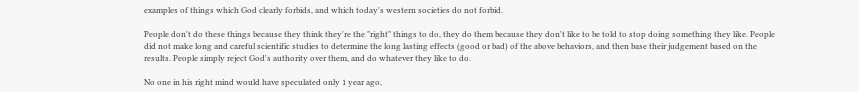examples of things which God clearly forbids, and which today's western societies do not forbid.

People don't do these things because they think they're the "right" things to do, they do them because they don't like to be told to stop doing something they like. People did not make long and careful scientific studies to determine the long lasting effects (good or bad) of the above behaviors, and then base their judgement based on the results. People simply reject God's authority over them, and do whatever they like to do.

No one in his right mind would have speculated only 1 year ago,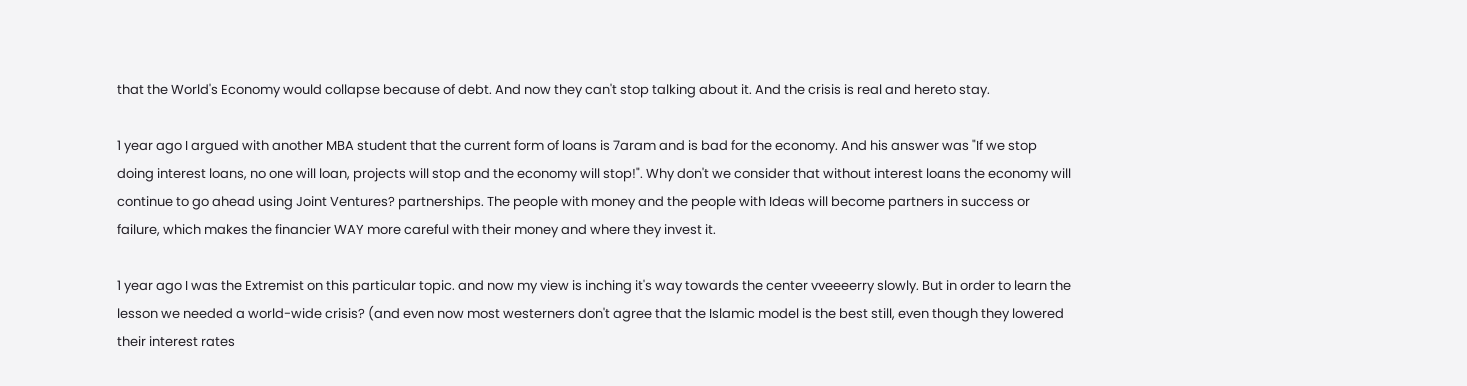that the World's Economy would collapse because of debt. And now they can't stop talking about it. And the crisis is real and hereto stay.

1 year ago I argued with another MBA student that the current form of loans is 7aram and is bad for the economy. And his answer was "If we stop doing interest loans, no one will loan, projects will stop and the economy will stop!". Why don't we consider that without interest loans the economy will continue to go ahead using Joint Ventures? partnerships. The people with money and the people with Ideas will become partners in success or failure, which makes the financier WAY more careful with their money and where they invest it.

1 year ago I was the Extremist on this particular topic. and now my view is inching it's way towards the center vveeeerry slowly. But in order to learn the lesson we needed a world-wide crisis? (and even now most westerners don't agree that the Islamic model is the best still, even though they lowered their interest rates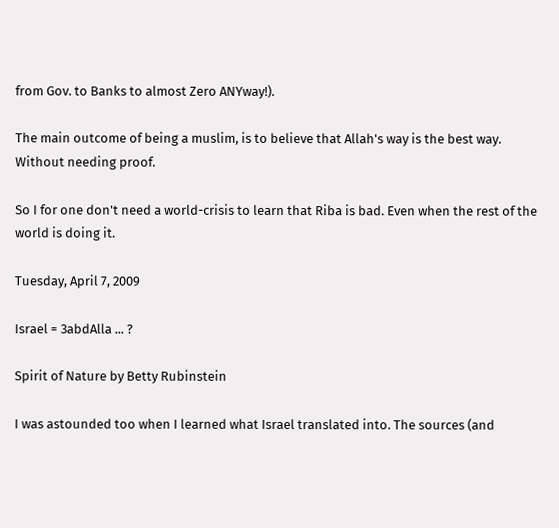from Gov. to Banks to almost Zero ANYway!).

The main outcome of being a muslim, is to believe that Allah's way is the best way. Without needing proof.

So I for one don't need a world-crisis to learn that Riba is bad. Even when the rest of the world is doing it.

Tuesday, April 7, 2009

Israel = 3abdAlla ... ?

Spirit of Nature by Betty Rubinstein

I was astounded too when I learned what Israel translated into. The sources (and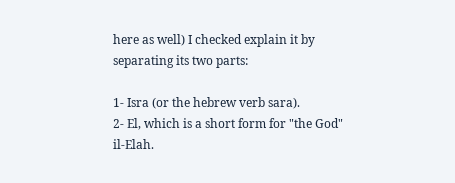here as well) I checked explain it by separating its two parts:

1- Isra (or the hebrew verb sara).
2- El, which is a short form for "the God" il-Elah.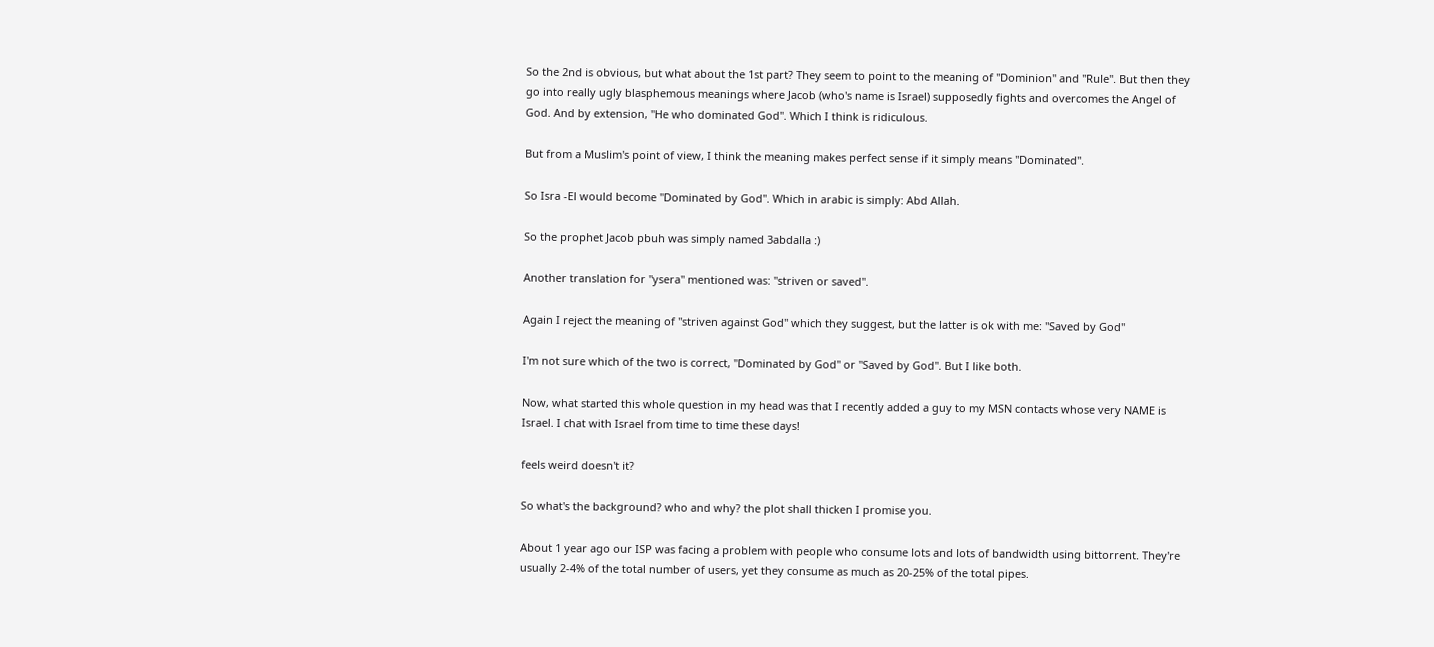So the 2nd is obvious, but what about the 1st part? They seem to point to the meaning of "Dominion" and "Rule". But then they go into really ugly blasphemous meanings where Jacob (who's name is Israel) supposedly fights and overcomes the Angel of God. And by extension, "He who dominated God". Which I think is ridiculous.

But from a Muslim's point of view, I think the meaning makes perfect sense if it simply means "Dominated".

So Isra -El would become "Dominated by God". Which in arabic is simply: Abd Allah.

So the prophet Jacob pbuh was simply named 3abdalla :)

Another translation for "ysera" mentioned was: "striven or saved".

Again I reject the meaning of "striven against God" which they suggest, but the latter is ok with me: "Saved by God"

I'm not sure which of the two is correct, "Dominated by God" or "Saved by God". But I like both.

Now, what started this whole question in my head was that I recently added a guy to my MSN contacts whose very NAME is Israel. I chat with Israel from time to time these days!

feels weird doesn't it?

So what's the background? who and why? the plot shall thicken I promise you.

About 1 year ago our ISP was facing a problem with people who consume lots and lots of bandwidth using bittorrent. They're usually 2-4% of the total number of users, yet they consume as much as 20-25% of the total pipes.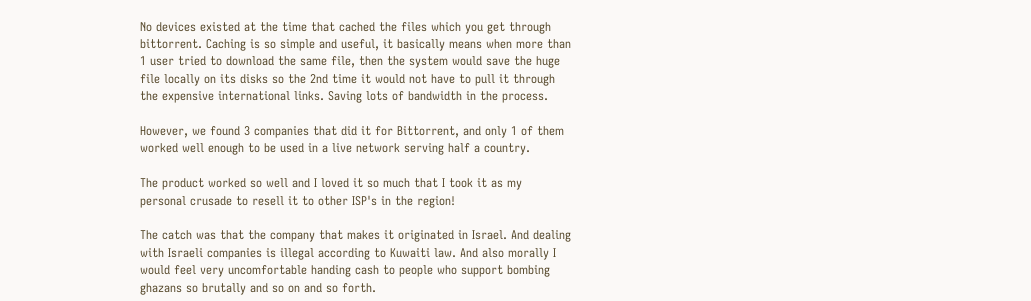No devices existed at the time that cached the files which you get through bittorrent. Caching is so simple and useful, it basically means when more than 1 user tried to download the same file, then the system would save the huge file locally on its disks so the 2nd time it would not have to pull it through the expensive international links. Saving lots of bandwidth in the process.

However, we found 3 companies that did it for Bittorrent, and only 1 of them worked well enough to be used in a live network serving half a country.

The product worked so well and I loved it so much that I took it as my personal crusade to resell it to other ISP's in the region!

The catch was that the company that makes it originated in Israel. And dealing with Israeli companies is illegal according to Kuwaiti law. And also morally I would feel very uncomfortable handing cash to people who support bombing ghazans so brutally and so on and so forth.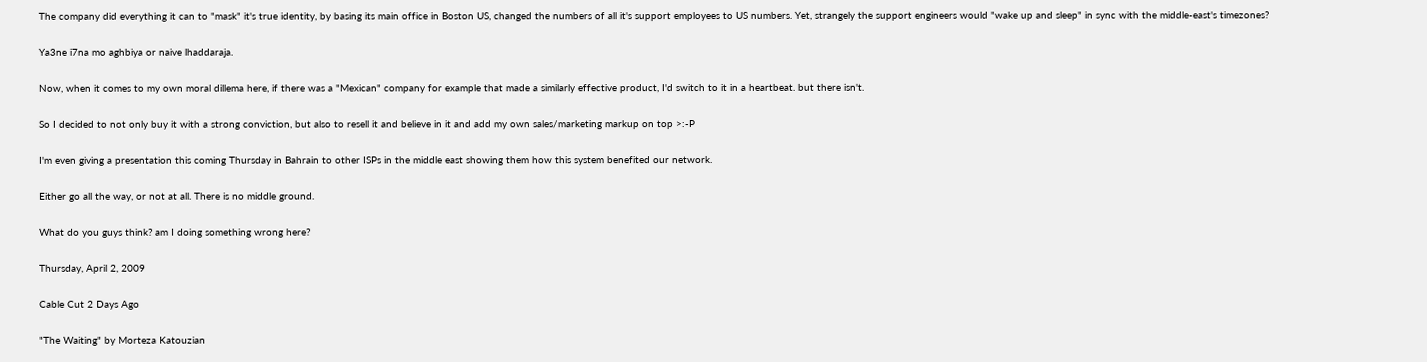The company did everything it can to "mask" it's true identity, by basing its main office in Boston US, changed the numbers of all it's support employees to US numbers. Yet, strangely the support engineers would "wake up and sleep" in sync with the middle-east's timezones?

Ya3ne i7na mo aghbiya or naive lhaddaraja.

Now, when it comes to my own moral dillema here, if there was a "Mexican" company for example that made a similarly effective product, I'd switch to it in a heartbeat. but there isn't.

So I decided to not only buy it with a strong conviction, but also to resell it and believe in it and add my own sales/marketing markup on top >:-P

I'm even giving a presentation this coming Thursday in Bahrain to other ISPs in the middle east showing them how this system benefited our network.

Either go all the way, or not at all. There is no middle ground.

What do you guys think? am I doing something wrong here?

Thursday, April 2, 2009

Cable Cut 2 Days Ago

"The Waiting" by Morteza Katouzian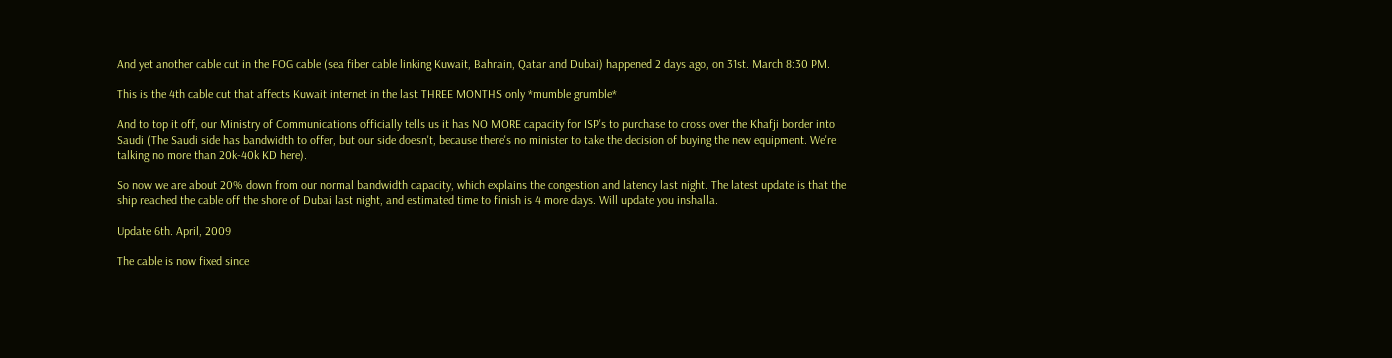And yet another cable cut in the FOG cable (sea fiber cable linking Kuwait, Bahrain, Qatar and Dubai) happened 2 days ago, on 31st. March 8:30 PM.

This is the 4th cable cut that affects Kuwait internet in the last THREE MONTHS only *mumble grumble*

And to top it off, our Ministry of Communications officially tells us it has NO MORE capacity for ISP's to purchase to cross over the Khafji border into Saudi (The Saudi side has bandwidth to offer, but our side doesn't, because there's no minister to take the decision of buying the new equipment. We're talking no more than 20k-40k KD here).

So now we are about 20% down from our normal bandwidth capacity, which explains the congestion and latency last night. The latest update is that the ship reached the cable off the shore of Dubai last night, and estimated time to finish is 4 more days. Will update you inshalla.

Update 6th. April, 2009

The cable is now fixed since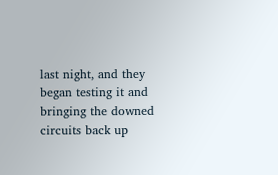last night, and they began testing it and bringing the downed circuits back up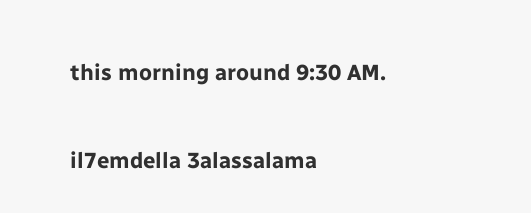this morning around 9:30 AM.

il7emdella 3alassalama